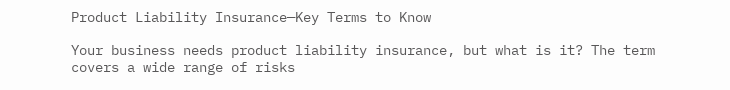Product Liability Insurance—Key Terms to Know

Your business needs product liability insurance, but what is it? The term covers a wide range of risks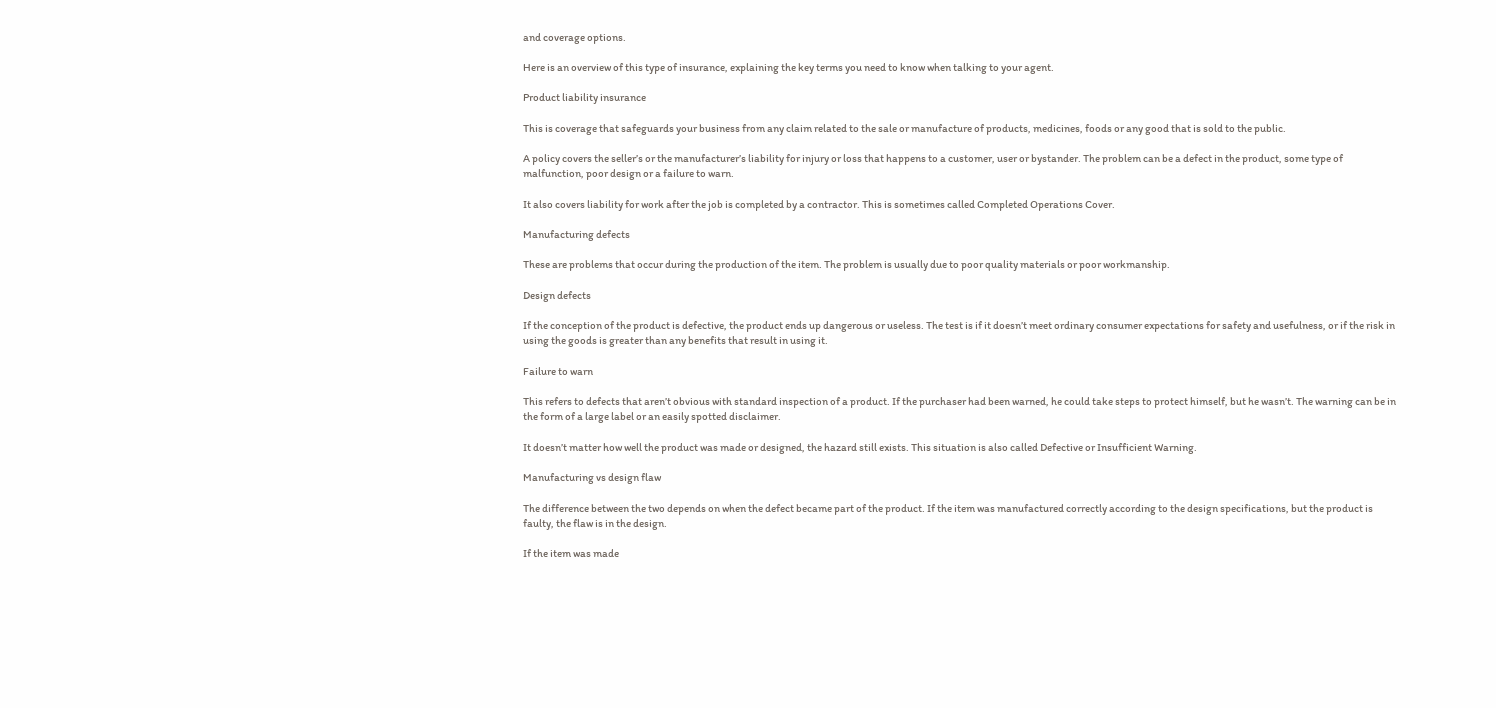and coverage options.

Here is an overview of this type of insurance, explaining the key terms you need to know when talking to your agent.

Product liability insurance

This is coverage that safeguards your business from any claim related to the sale or manufacture of products, medicines, foods or any good that is sold to the public.

A policy covers the seller’s or the manufacturer’s liability for injury or loss that happens to a customer, user or bystander. The problem can be a defect in the product, some type of malfunction, poor design or a failure to warn.

It also covers liability for work after the job is completed by a contractor. This is sometimes called Completed Operations Cover.

Manufacturing defects

These are problems that occur during the production of the item. The problem is usually due to poor quality materials or poor workmanship.

Design defects

If the conception of the product is defective, the product ends up dangerous or useless. The test is if it doesn’t meet ordinary consumer expectations for safety and usefulness, or if the risk in using the goods is greater than any benefits that result in using it.

Failure to warn

This refers to defects that aren’t obvious with standard inspection of a product. If the purchaser had been warned, he could take steps to protect himself, but he wasn’t. The warning can be in the form of a large label or an easily spotted disclaimer.

It doesn’t matter how well the product was made or designed, the hazard still exists. This situation is also called Defective or Insufficient Warning.

Manufacturing vs design flaw

The difference between the two depends on when the defect became part of the product. If the item was manufactured correctly according to the design specifications, but the product is faulty, the flaw is in the design.

If the item was made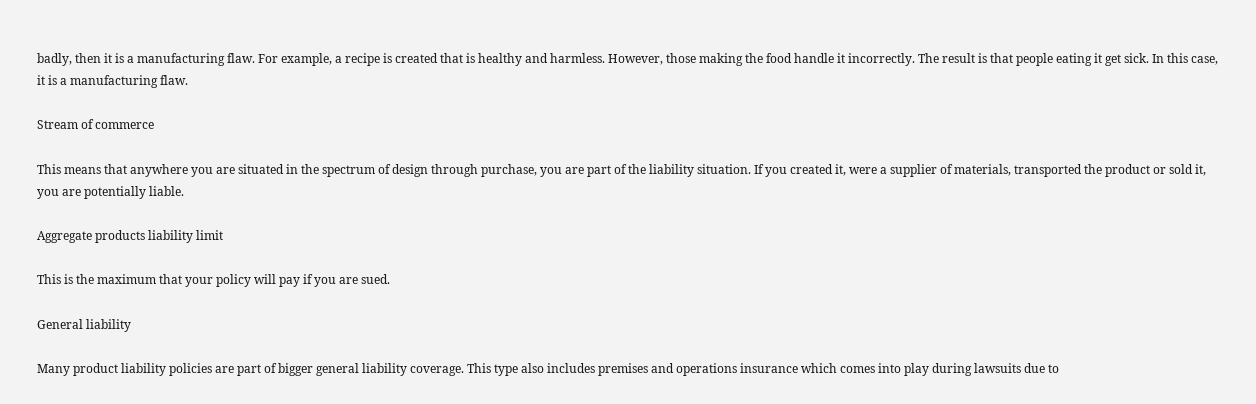badly, then it is a manufacturing flaw. For example, a recipe is created that is healthy and harmless. However, those making the food handle it incorrectly. The result is that people eating it get sick. In this case, it is a manufacturing flaw.

Stream of commerce

This means that anywhere you are situated in the spectrum of design through purchase, you are part of the liability situation. If you created it, were a supplier of materials, transported the product or sold it, you are potentially liable.

Aggregate products liability limit

This is the maximum that your policy will pay if you are sued.

General liability

Many product liability policies are part of bigger general liability coverage. This type also includes premises and operations insurance which comes into play during lawsuits due to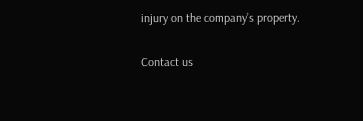injury on the company’s property.

Contact us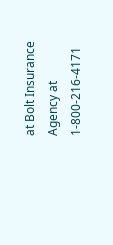at Bolt Insurance Agency at 1-800-216-4171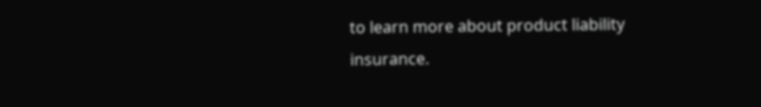to learn more about product liability insurance.